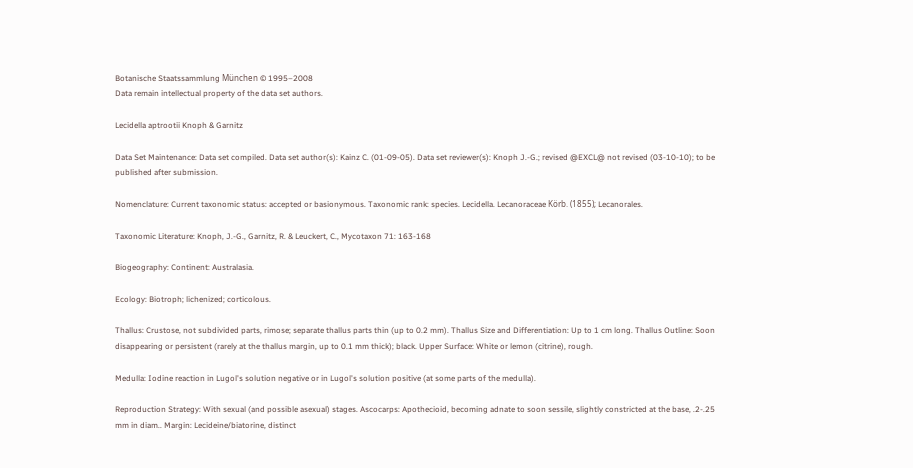Botanische Staatssammlung München © 1995–2008
Data remain intellectual property of the data set authors.

Lecidella aptrootii Knoph & Garnitz

Data Set Maintenance: Data set compiled. Data set author(s): Kainz C. (01-09-05). Data set reviewer(s): Knoph J.-G.; revised @EXCL@ not revised (03-10-10); to be published after submission.

Nomenclature: Current taxonomic status: accepted or basionymous. Taxonomic rank: species. Lecidella. Lecanoraceae Körb. (1855); Lecanorales.

Taxonomic Literature: Knoph, J.-G., Garnitz, R. & Leuckert, C., Mycotaxon 71: 163-168

Biogeography: Continent: Australasia.

Ecology: Biotroph; lichenized; corticolous.

Thallus: Crustose, not subdivided parts, rimose; separate thallus parts thin (up to 0.2 mm). Thallus Size and Differentiation: Up to 1 cm long. Thallus Outline: Soon disappearing or persistent (rarely at the thallus margin, up to 0.1 mm thick); black. Upper Surface: White or lemon (citrine), rough.

Medulla: Iodine reaction in Lugol's solution negative or in Lugol's solution positive (at some parts of the medulla).

Reproduction Strategy: With sexual (and possible asexual) stages. Ascocarps: Apothecioid, becoming adnate to soon sessile, slightly constricted at the base, .2-.25 mm in diam.. Margin: Lecideine/biatorine, distinct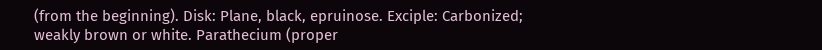(from the beginning). Disk: Plane, black, epruinose. Exciple: Carbonized; weakly brown or white. Parathecium (proper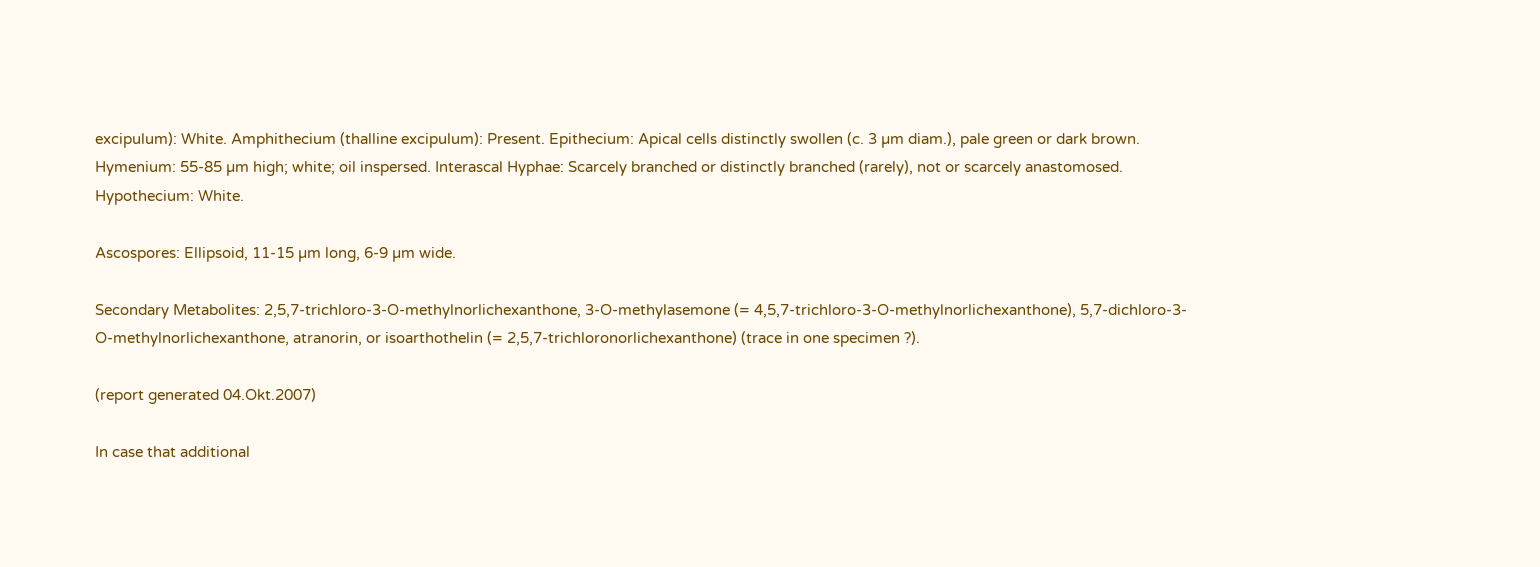excipulum): White. Amphithecium (thalline excipulum): Present. Epithecium: Apical cells distinctly swollen (c. 3 µm diam.), pale green or dark brown. Hymenium: 55-85 µm high; white; oil inspersed. Interascal Hyphae: Scarcely branched or distinctly branched (rarely), not or scarcely anastomosed. Hypothecium: White.

Ascospores: Ellipsoid, 11-15 µm long, 6-9 µm wide.

Secondary Metabolites: 2,5,7-trichloro-3-O-methylnorlichexanthone, 3-O-methylasemone (= 4,5,7-trichloro-3-O-methylnorlichexanthone), 5,7-dichloro-3-O-methylnorlichexanthone, atranorin, or isoarthothelin (= 2,5,7-trichloronorlichexanthone) (trace in one specimen ?).

(report generated 04.Okt.2007)

In case that additional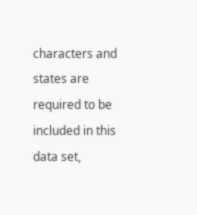characters and states are required to be included in this data set,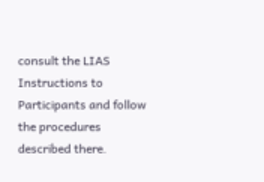consult the LIAS Instructions to Participants and follow the procedures described there.